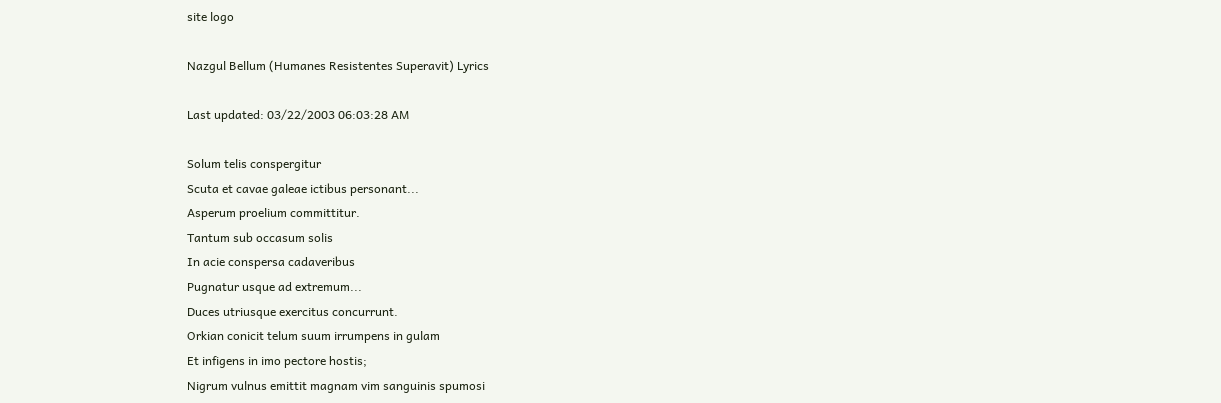site logo

Nazgul Bellum (Humanes Resistentes Superavit) Lyrics

Last updated: 03/22/2003 06:03:28 AM

Solum telis conspergitur
Scuta et cavae galeae ictibus personant...
Asperum proelium committitur.
Tantum sub occasum solis
In acie conspersa cadaveribus
Pugnatur usque ad extremum...
Duces utriusque exercitus concurrunt.
Orkian conicit telum suum irrumpens in gulam
Et infigens in imo pectore hostis;
Nigrum vulnus emittit magnam vim sanguinis spumosi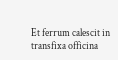Et ferrum calescit in transfixa officina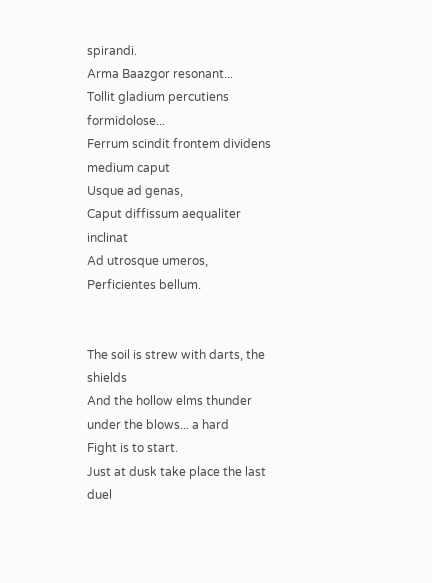spirandi.
Arma Baazgor resonant...
Tollit gladium percutiens formidolose...
Ferrum scindit frontem dividens medium caput
Usque ad genas,
Caput diffissum aequaliter inclinat
Ad utrosque umeros,
Perficientes bellum.


The soil is strew with darts, the shields
And the hollow elms thunder under the blows... a hard
Fight is to start.
Just at dusk take place the last duel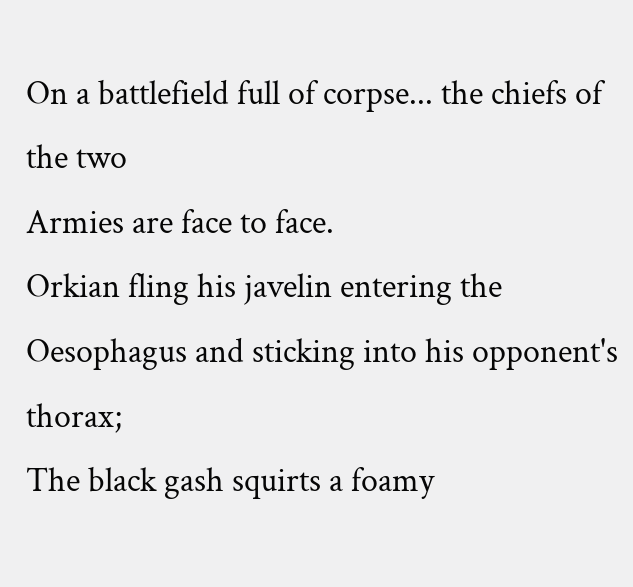On a battlefield full of corpse... the chiefs of the two
Armies are face to face.
Orkian fling his javelin entering the
Oesophagus and sticking into his opponent's thorax;
The black gash squirts a foamy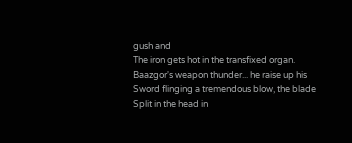gush and
The iron gets hot in the transfixed organ.
Baazgor's weapon thunder... he raise up his
Sword flinging a tremendous blow, the blade
Split in the head in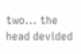two... the head devided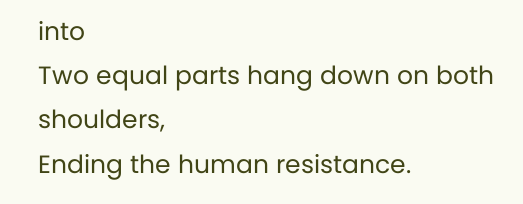into
Two equal parts hang down on both shoulders,
Ending the human resistance.